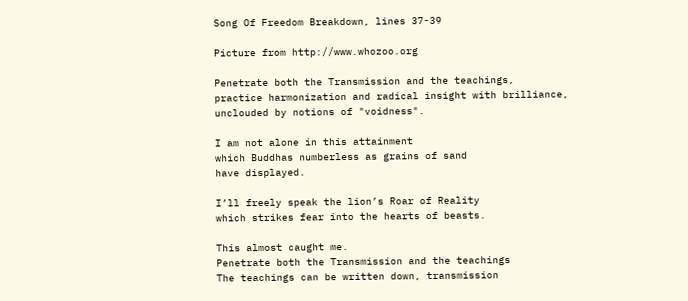Song Of Freedom Breakdown, lines 37-39

Picture from http://www.whozoo.org

Penetrate both the Transmission and the teachings,
practice harmonization and radical insight with brilliance,
unclouded by notions of "voidness".

I am not alone in this attainment
which Buddhas numberless as grains of sand
have displayed.

I’ll freely speak the lion’s Roar of Reality
which strikes fear into the hearts of beasts.

This almost caught me.
Penetrate both the Transmission and the teachings
The teachings can be written down, transmission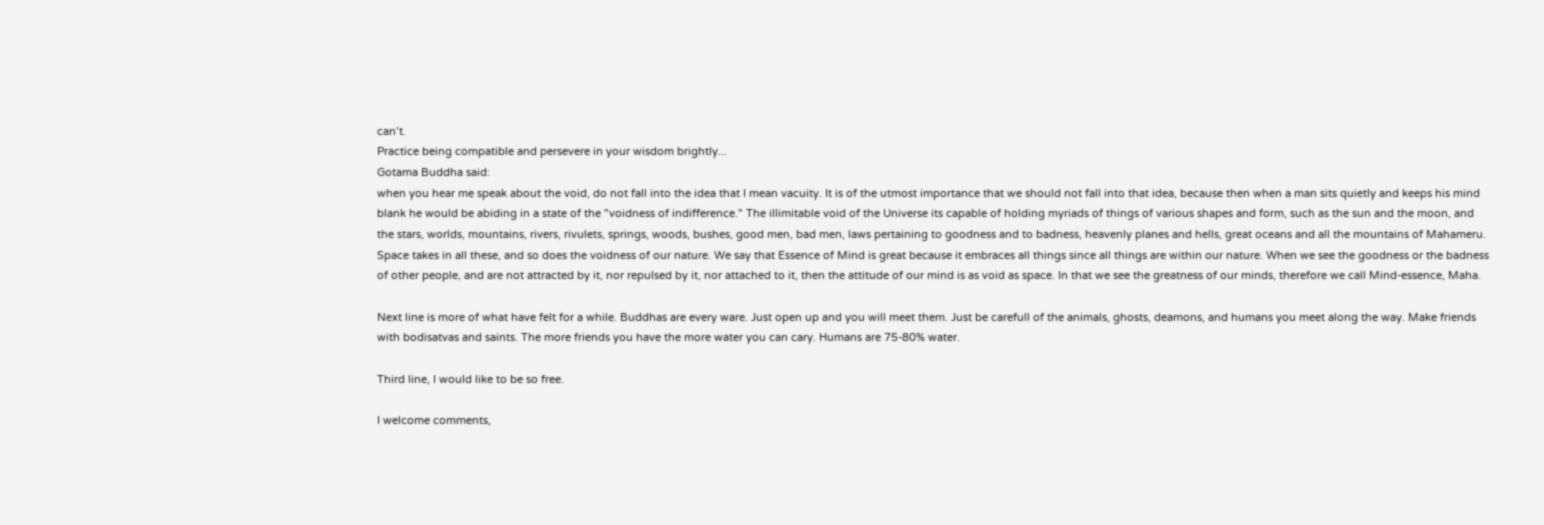can’t.
Practice being compatible and persevere in your wisdom brightly...
Gotama Buddha said:
when you hear me speak about the void, do not fall into the idea that I mean vacuity. It is of the utmost importance that we should not fall into that idea, because then when a man sits quietly and keeps his mind blank he would be abiding in a state of the "voidness of indifference." The illimitable void of the Universe its capable of holding myriads of things of various shapes and form, such as the sun and the moon, and the stars, worlds, mountains, rivers, rivulets, springs, woods, bushes, good men, bad men, laws pertaining to goodness and to badness, heavenly planes and hells, great oceans and all the mountains of Mahameru. Space takes in all these, and so does the voidness of our nature. We say that Essence of Mind is great because it embraces all things since all things are within our nature. When we see the goodness or the badness of other people, and are not attracted by it, nor repulsed by it, nor attached to it, then the attitude of our mind is as void as space. In that we see the greatness of our minds, therefore we call Mind-essence, Maha.

Next line is more of what have felt for a while. Buddhas are every ware. Just open up and you will meet them. Just be carefull of the animals, ghosts, deamons, and humans you meet along the way. Make friends with bodisatvas and saints. The more friends you have the more water you can cary. Humans are 75-80% water.

Third line, I would like to be so free.

I welcome comments,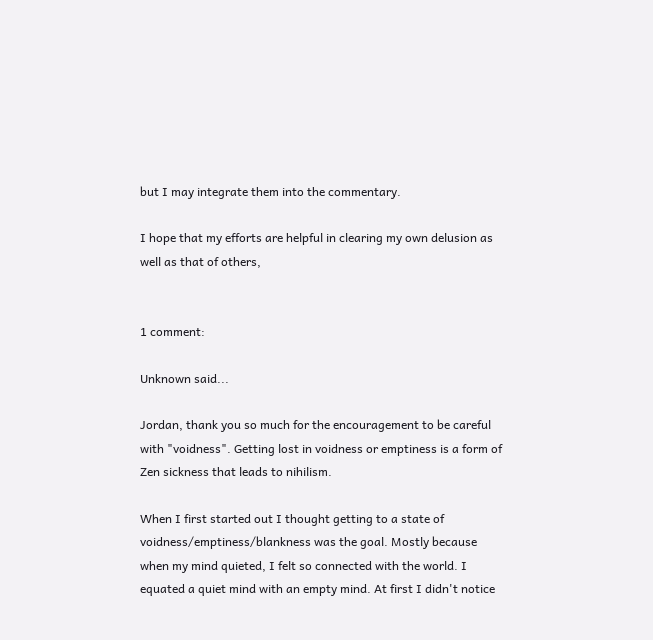but I may integrate them into the commentary.

I hope that my efforts are helpful in clearing my own delusion as well as that of others,


1 comment:

Unknown said...

Jordan, thank you so much for the encouragement to be careful with "voidness". Getting lost in voidness or emptiness is a form of Zen sickness that leads to nihilism.

When I first started out I thought getting to a state of voidness/emptiness/blankness was the goal. Mostly because when my mind quieted, I felt so connected with the world. I equated a quiet mind with an empty mind. At first I didn't notice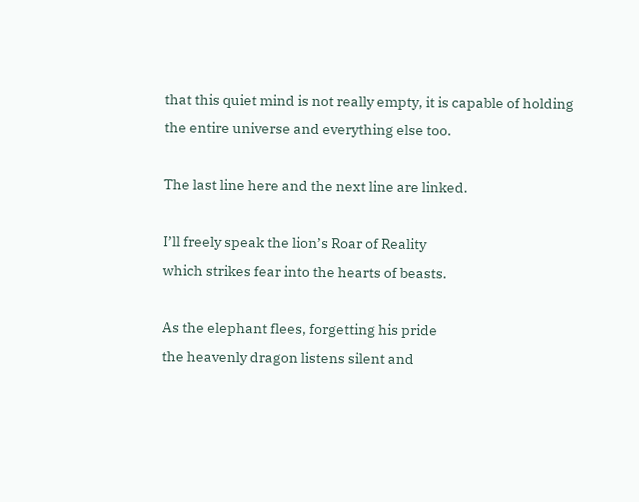that this quiet mind is not really empty, it is capable of holding the entire universe and everything else too.

The last line here and the next line are linked.

I’ll freely speak the lion’s Roar of Reality
which strikes fear into the hearts of beasts.

As the elephant flees, forgetting his pride
the heavenly dragon listens silent and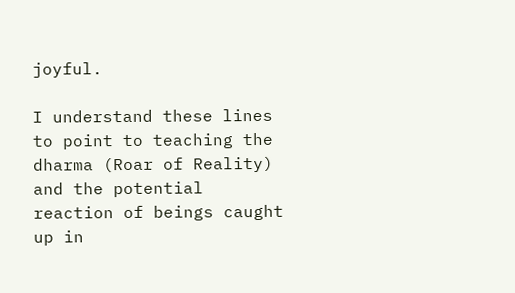joyful.

I understand these lines to point to teaching the dharma (Roar of Reality) and the potential reaction of beings caught up in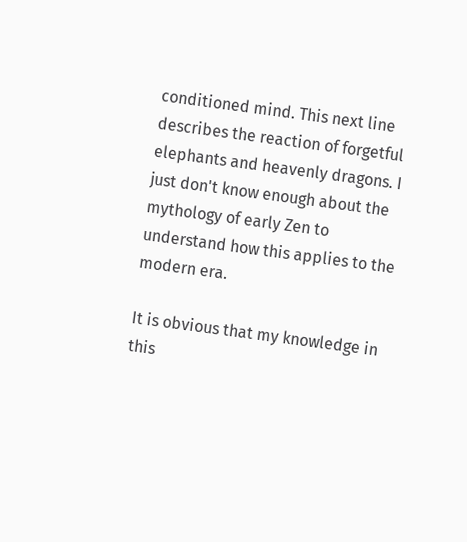conditioned mind. This next line describes the reaction of forgetful elephants and heavenly dragons. I just don't know enough about the mythology of early Zen to understand how this applies to the modern era.

It is obvious that my knowledge in this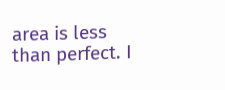area is less than perfect. I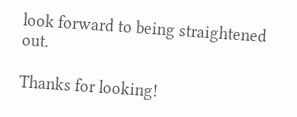look forward to being straightened out.

Thanks for looking!